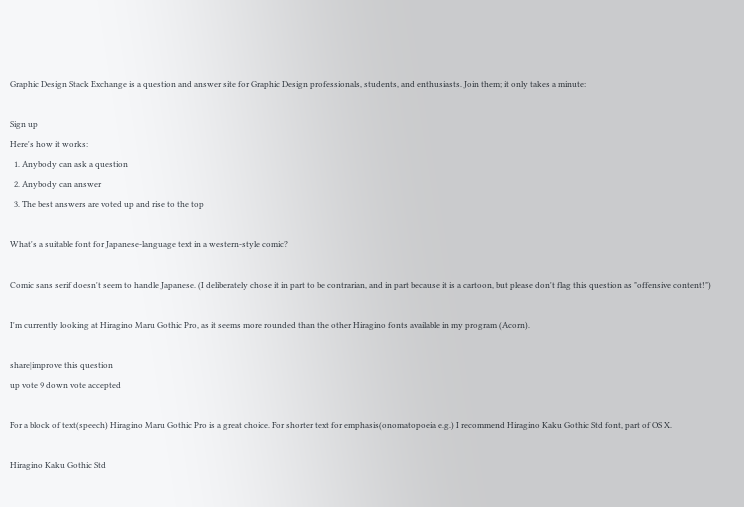Graphic Design Stack Exchange is a question and answer site for Graphic Design professionals, students, and enthusiasts. Join them; it only takes a minute:

Sign up
Here's how it works:
  1. Anybody can ask a question
  2. Anybody can answer
  3. The best answers are voted up and rise to the top

What's a suitable font for Japanese-language text in a western-style comic?

Comic sans serif doesn't seem to handle Japanese. (I deliberately chose it in part to be contrarian, and in part because it is a cartoon, but please don't flag this question as "offensive content!")

I'm currently looking at Hiragino Maru Gothic Pro, as it seems more rounded than the other Hiragino fonts available in my program (Acorn).

share|improve this question
up vote 9 down vote accepted

For a block of text(speech) Hiragino Maru Gothic Pro is a great choice. For shorter text for emphasis(onomatopoeia e.g.) I recommend Hiragino Kaku Gothic Std font, part of OS X.

Hiragino Kaku Gothic Std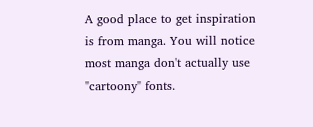A good place to get inspiration is from manga. You will notice most manga don't actually use "cartoony" fonts.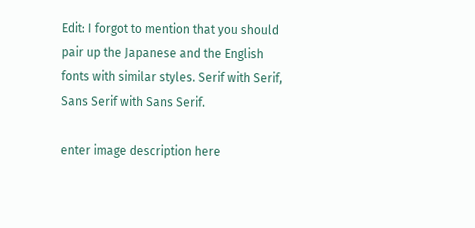Edit: I forgot to mention that you should pair up the Japanese and the English fonts with similar styles. Serif with Serif, Sans Serif with Sans Serif.

enter image description here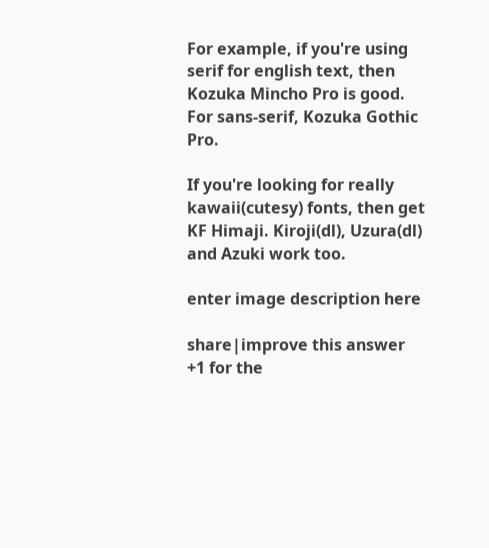For example, if you're using serif for english text, then Kozuka Mincho Pro is good. For sans-serif, Kozuka Gothic Pro.

If you're looking for really kawaii(cutesy) fonts, then get KF Himaji. Kiroji(dl), Uzura(dl) and Azuki work too.

enter image description here

share|improve this answer
+1 for the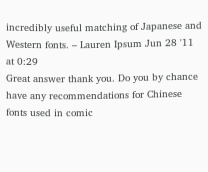incredibly useful matching of Japanese and Western fonts. – Lauren Ipsum Jun 28 '11 at 0:29
Great answer thank you. Do you by chance have any recommendations for Chinese fonts used in comic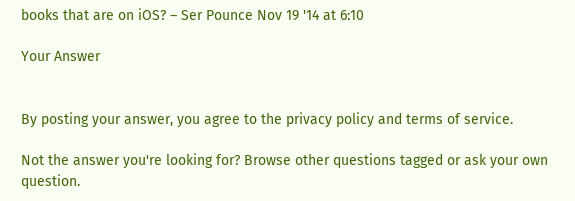books that are on iOS? – Ser Pounce Nov 19 '14 at 6:10

Your Answer


By posting your answer, you agree to the privacy policy and terms of service.

Not the answer you're looking for? Browse other questions tagged or ask your own question.